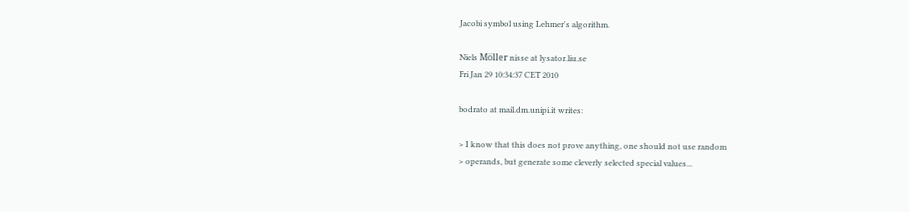Jacobi symbol using Lehmer's algorithm.

Niels Möller nisse at lysator.liu.se
Fri Jan 29 10:34:37 CET 2010

bodrato at mail.dm.unipi.it writes:

> I know that this does not prove anything, one should not use random
> operands, but generate some cleverly selected special values...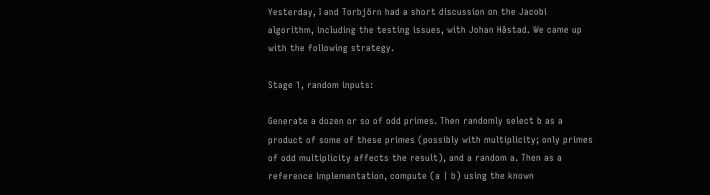Yesterday, I and Torbjörn had a short discussion on the Jacobi
algorithm, including the testing issues, with Johan Håstad. We came up
with the following strategy.

Stage 1, random inputs:

Generate a dozen or so of odd primes. Then randomly select b as a
product of some of these primes (possibly with multiplicity; only primes
of odd multiplicity affects the result), and a random a. Then as a
reference implementation, compute (a | b) using the known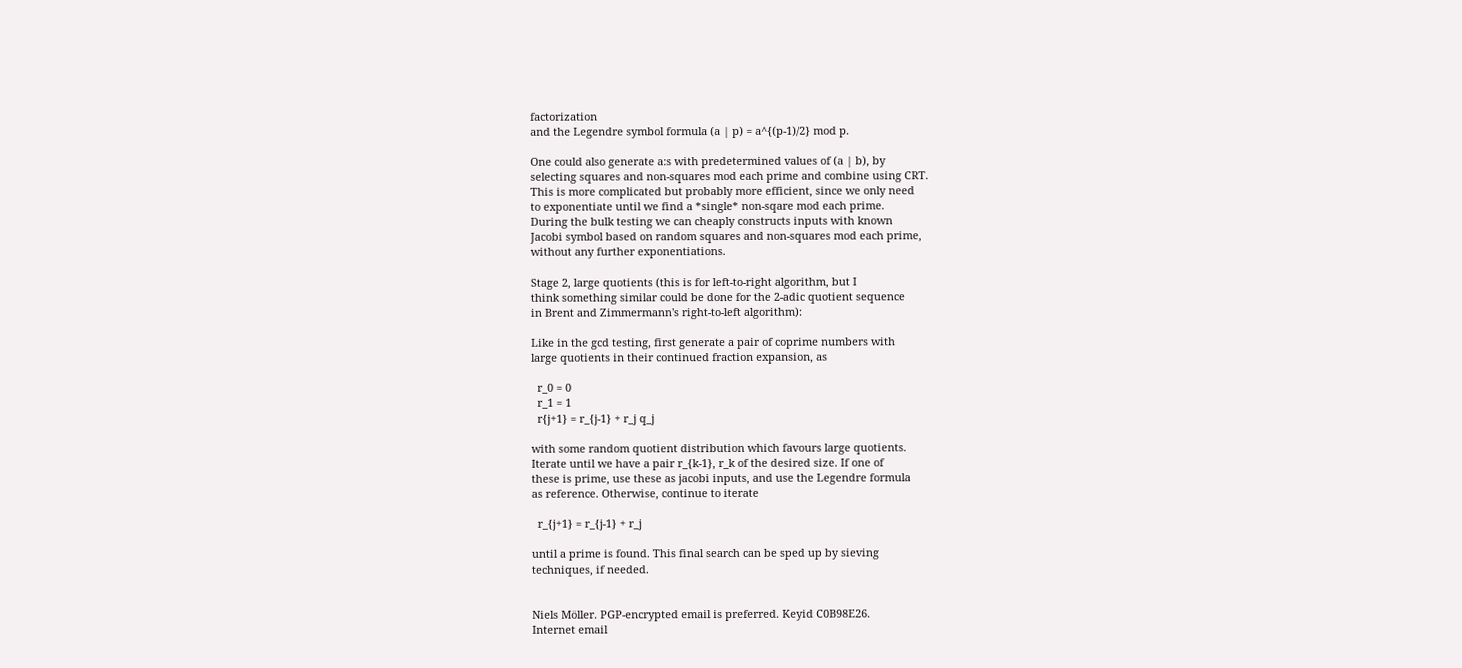factorization
and the Legendre symbol formula (a | p) = a^{(p-1)/2} mod p.

One could also generate a:s with predetermined values of (a | b), by
selecting squares and non-squares mod each prime and combine using CRT.
This is more complicated but probably more efficient, since we only need
to exponentiate until we find a *single* non-sqare mod each prime.
During the bulk testing we can cheaply constructs inputs with known
Jacobi symbol based on random squares and non-squares mod each prime,
without any further exponentiations.

Stage 2, large quotients (this is for left-to-right algorithm, but I
think something similar could be done for the 2-adic quotient sequence
in Brent and Zimmermann's right-to-left algorithm):

Like in the gcd testing, first generate a pair of coprime numbers with
large quotients in their continued fraction expansion, as

  r_0 = 0
  r_1 = 1
  r{j+1} = r_{j-1} + r_j q_j

with some random quotient distribution which favours large quotients.
Iterate until we have a pair r_{k-1}, r_k of the desired size. If one of
these is prime, use these as jacobi inputs, and use the Legendre formula
as reference. Otherwise, continue to iterate

  r_{j+1} = r_{j-1} + r_j

until a prime is found. This final search can be sped up by sieving
techniques, if needed.


Niels Möller. PGP-encrypted email is preferred. Keyid C0B98E26.
Internet email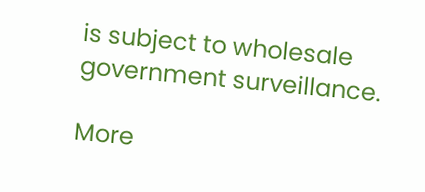is subject to wholesale government surveillance.

More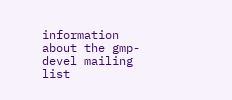information about the gmp-devel mailing list